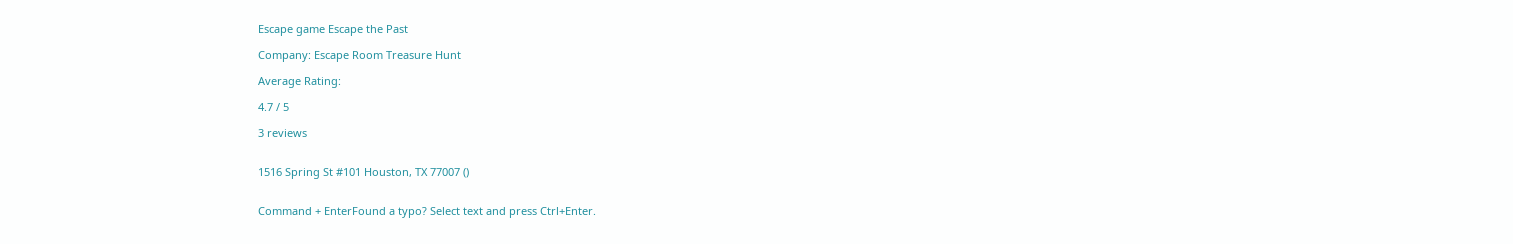Escape game Escape the Past

Company: Escape Room Treasure Hunt

Average Rating:

4.7 / 5

3 reviews


1516 Spring St #101 Houston, TX 77007 ()


Command + EnterFound a typo? Select text and press Ctrl+Enter.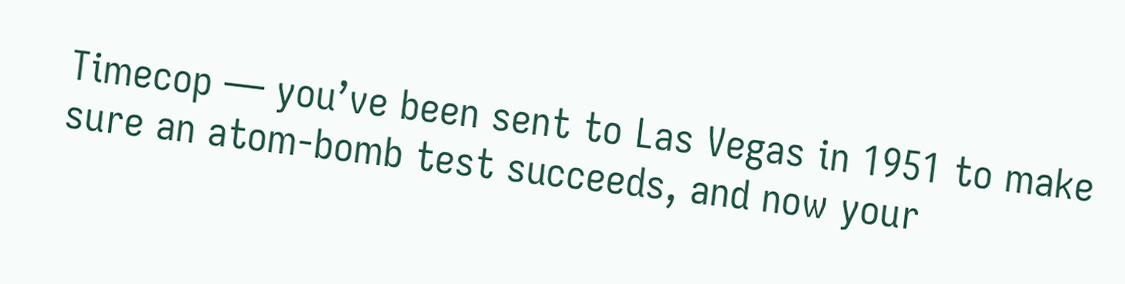Timecop — you’ve been sent to Las Vegas in 1951 to make sure an atom-bomb test succeeds, and now your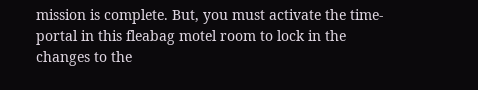mission is complete. But, you must activate the time-portal in this fleabag motel room to lock in the changes to the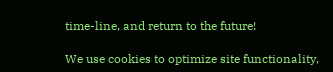time-line, and return to the future!

We use cookies to optimize site functionality,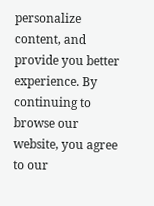personalize content, and provide you better experience. By continuing to browse our website, you agree to our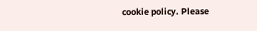cookie policy. Please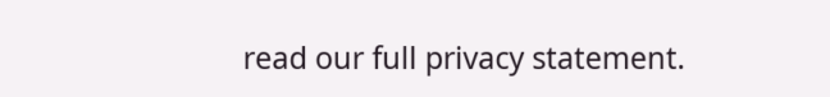read our full privacy statement.